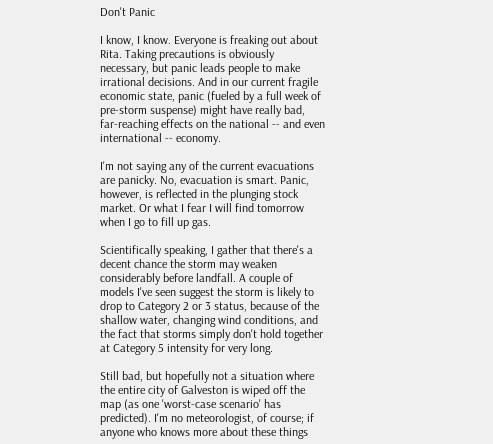Don't Panic

I know, I know. Everyone is freaking out about Rita. Taking precautions is obviously necessary, but panic leads people to make irrational decisions. And in our current fragile economic state, panic (fueled by a full week of pre-storm suspense) might have really bad, far-reaching effects on the national -- and even international -- economy.

I'm not saying any of the current evacuations are panicky. No, evacuation is smart. Panic, however, is reflected in the plunging stock market. Or what I fear I will find tomorrow when I go to fill up gas.

Scientifically speaking, I gather that there's a decent chance the storm may weaken considerably before landfall. A couple of models I've seen suggest the storm is likely to drop to Category 2 or 3 status, because of the shallow water, changing wind conditions, and the fact that storms simply don't hold together at Category 5 intensity for very long.

Still bad, but hopefully not a situation where the entire city of Galveston is wiped off the map (as one 'worst-case scenario' has predicted). I'm no meteorologist, of course; if anyone who knows more about these things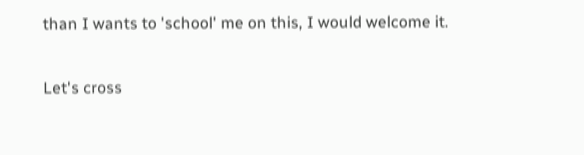than I wants to 'school' me on this, I would welcome it.

Let's cross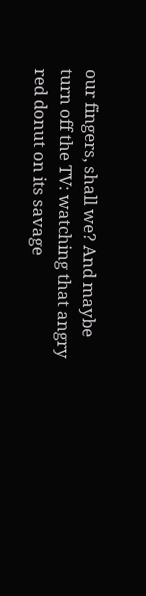our fingers, shall we? And maybe turn off the TV: watching that angry red donut on its savage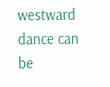westward dance can be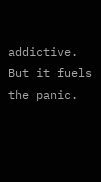addictive. But it fuels the panic.